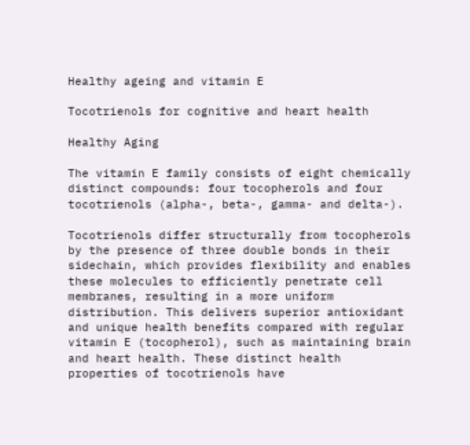Healthy ageing and vitamin E

Tocotrienols for cognitive and heart health

Healthy Aging

The vitamin E family consists of eight chemically distinct compounds: four tocopherols and four tocotrienols (alpha-, beta-, gamma- and delta-).

Tocotrienols differ structurally from tocopherols by the presence of three double bonds in their sidechain, which provides flexibility and enables these molecules to efficiently penetrate cell membranes, resulting in a more uniform distribution. This delivers superior antioxidant and unique health benefits compared with regular vitamin E (tocopherol), such as maintaining brain and heart health. These distinct health properties of tocotrienols have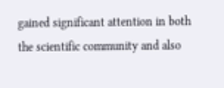gained significant attention in both the scientific community and also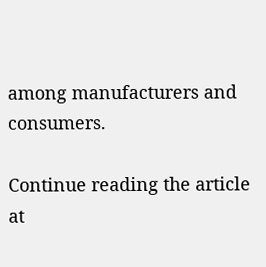among manufacturers and consumers.

Continue reading the article at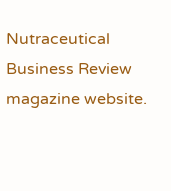Nutraceutical Business Review magazine website.